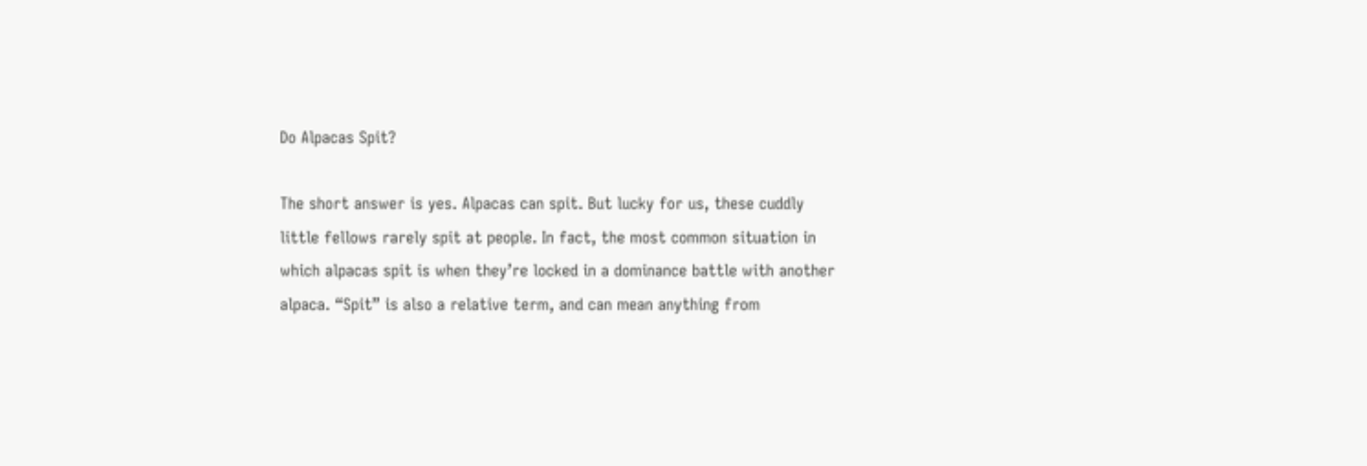Do Alpacas Spit?

The short answer is yes. Alpacas can spit. But lucky for us, these cuddly little fellows rarely spit at people. In fact, the most common situation in which alpacas spit is when they’re locked in a dominance battle with another alpaca. “Spit” is also a relative term, and can mean anything from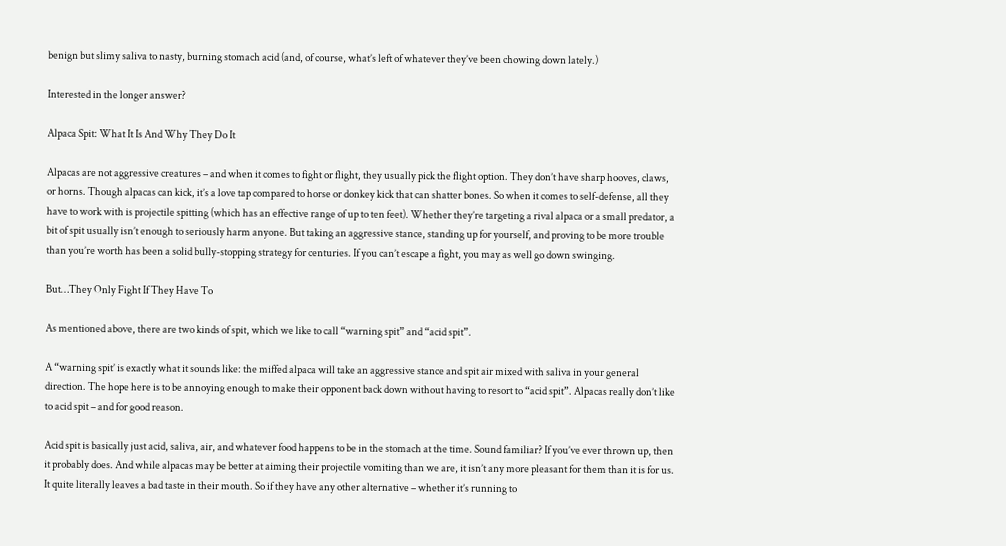benign but slimy saliva to nasty, burning stomach acid (and, of course, what’s left of whatever they’ve been chowing down lately.)

Interested in the longer answer?

Alpaca Spit: What It Is And Why They Do It

Alpacas are not aggressive creatures – and when it comes to fight or flight, they usually pick the flight option. They don’t have sharp hooves, claws, or horns. Though alpacas can kick, it’s a love tap compared to horse or donkey kick that can shatter bones. So when it comes to self-defense, all they have to work with is projectile spitting (which has an effective range of up to ten feet). Whether they’re targeting a rival alpaca or a small predator, a bit of spit usually isn’t enough to seriously harm anyone. But taking an aggressive stance, standing up for yourself, and proving to be more trouble than you’re worth has been a solid bully-stopping strategy for centuries. If you can’t escape a fight, you may as well go down swinging.

But…They Only Fight If They Have To

As mentioned above, there are two kinds of spit, which we like to call “warning spit” and “acid spit”.

A “warning spit’ is exactly what it sounds like: the miffed alpaca will take an aggressive stance and spit air mixed with saliva in your general direction. The hope here is to be annoying enough to make their opponent back down without having to resort to “acid spit”. Alpacas really don’t like to acid spit – and for good reason.

Acid spit is basically just acid, saliva, air, and whatever food happens to be in the stomach at the time. Sound familiar? If you’ve ever thrown up, then it probably does. And while alpacas may be better at aiming their projectile vomiting than we are, it isn’t any more pleasant for them than it is for us. It quite literally leaves a bad taste in their mouth. So if they have any other alternative – whether it’s running to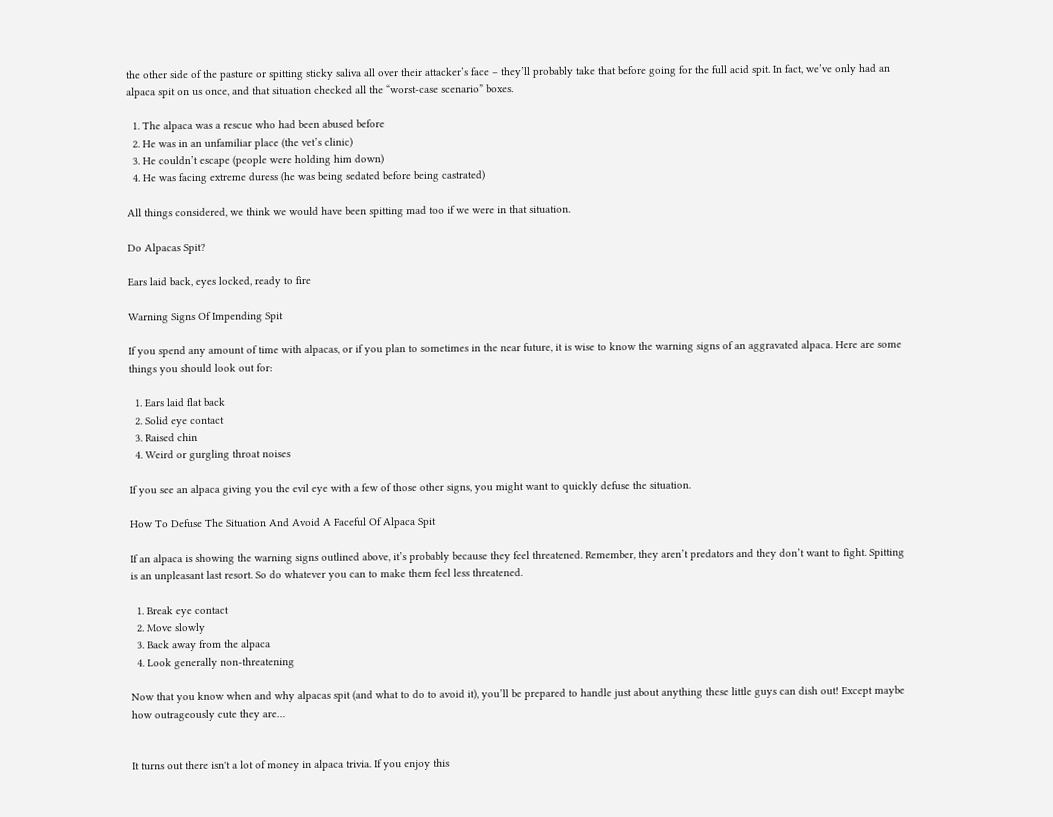the other side of the pasture or spitting sticky saliva all over their attacker’s face – they’ll probably take that before going for the full acid spit. In fact, we’ve only had an alpaca spit on us once, and that situation checked all the “worst-case scenario” boxes.

  1. The alpaca was a rescue who had been abused before
  2. He was in an unfamiliar place (the vet’s clinic)
  3. He couldn’t escape (people were holding him down)
  4. He was facing extreme duress (he was being sedated before being castrated)

All things considered, we think we would have been spitting mad too if we were in that situation.

Do Alpacas Spit?

Ears laid back, eyes locked, ready to fire

Warning Signs Of Impending Spit

If you spend any amount of time with alpacas, or if you plan to sometimes in the near future, it is wise to know the warning signs of an aggravated alpaca. Here are some things you should look out for:

  1. Ears laid flat back
  2. Solid eye contact
  3. Raised chin
  4. Weird or gurgling throat noises

If you see an alpaca giving you the evil eye with a few of those other signs, you might want to quickly defuse the situation.

How To Defuse The Situation And Avoid A Faceful Of Alpaca Spit

If an alpaca is showing the warning signs outlined above, it’s probably because they feel threatened. Remember, they aren’t predators and they don’t want to fight. Spitting is an unpleasant last resort. So do whatever you can to make them feel less threatened.

  1. Break eye contact
  2. Move slowly
  3. Back away from the alpaca
  4. Look generally non-threatening

Now that you know when and why alpacas spit (and what to do to avoid it), you’ll be prepared to handle just about anything these little guys can dish out! Except maybe how outrageously cute they are…


It turns out there isn't a lot of money in alpaca trivia. If you enjoy this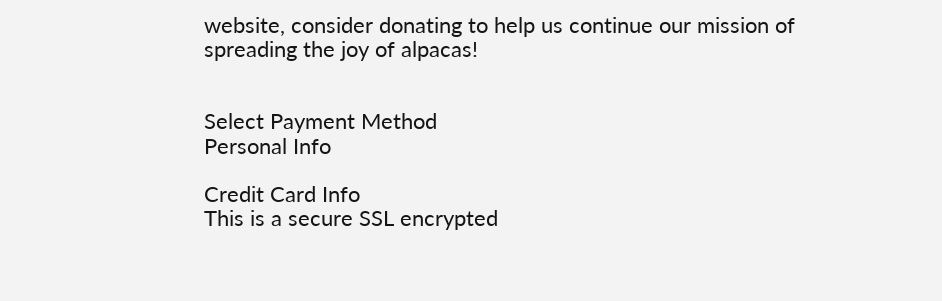website, consider donating to help us continue our mission of spreading the joy of alpacas!


Select Payment Method
Personal Info

Credit Card Info
This is a secure SSL encrypted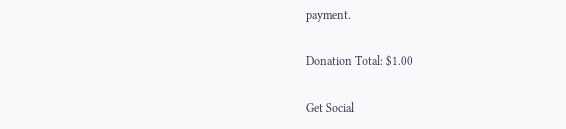payment.

Donation Total: $1.00

Get Social